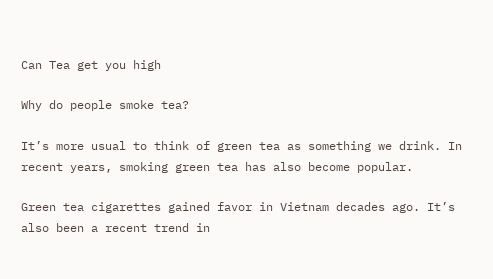Can Tea get you high

Why do people smoke tea?

It’s more usual to think of green tea as something we drink. In recent years, smoking green tea has also become popular.

Green tea cigarettes gained favor in Vietnam decades ago. It’s also been a recent trend in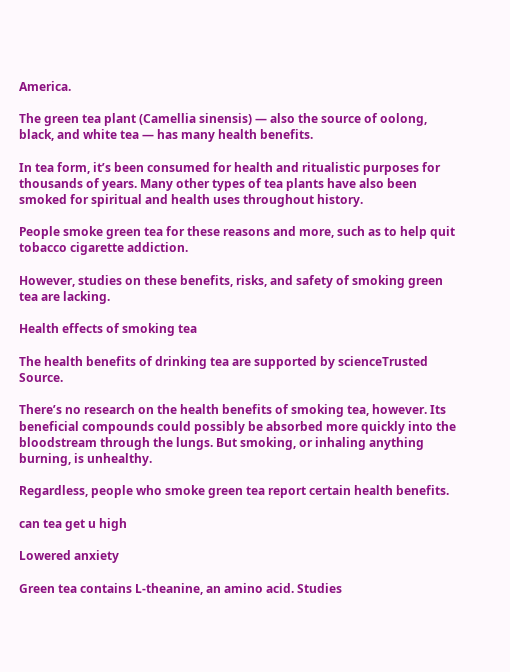America.

The green tea plant (Camellia sinensis) — also the source of oolong, black, and white tea — has many health benefits.

In tea form, it’s been consumed for health and ritualistic purposes for thousands of years. Many other types of tea plants have also been smoked for spiritual and health uses throughout history.

People smoke green tea for these reasons and more, such as to help quit tobacco cigarette addiction.

However, studies on these benefits, risks, and safety of smoking green tea are lacking.

Health effects of smoking tea

The health benefits of drinking tea are supported by scienceTrusted Source.

There’s no research on the health benefits of smoking tea, however. Its beneficial compounds could possibly be absorbed more quickly into the bloodstream through the lungs. But smoking, or inhaling anything burning, is unhealthy.

Regardless, people who smoke green tea report certain health benefits.

can tea get u high

Lowered anxiety

Green tea contains L-theanine, an amino acid. Studies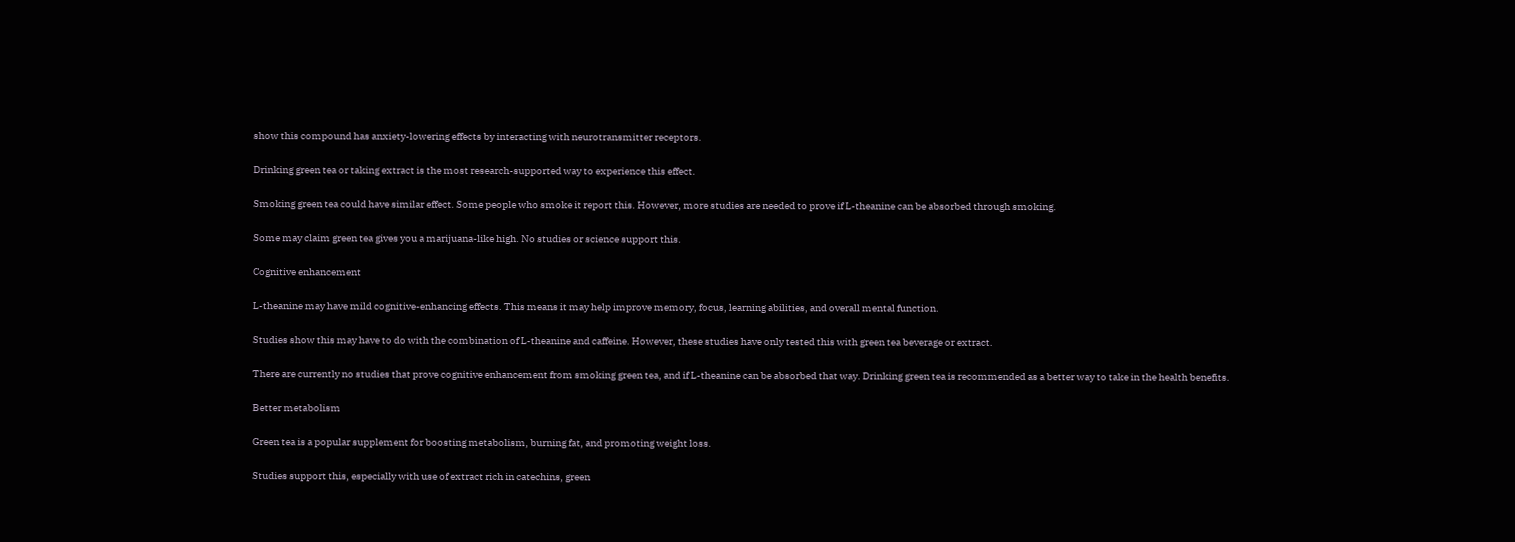show this compound has anxiety-lowering effects by interacting with neurotransmitter receptors.

Drinking green tea or taking extract is the most research-supported way to experience this effect.

Smoking green tea could have similar effect. Some people who smoke it report this. However, more studies are needed to prove if L-theanine can be absorbed through smoking.

Some may claim green tea gives you a marijuana-like high. No studies or science support this.

Cognitive enhancement

L-theanine may have mild cognitive-enhancing effects. This means it may help improve memory, focus, learning abilities, and overall mental function.

Studies show this may have to do with the combination of L-theanine and caffeine. However, these studies have only tested this with green tea beverage or extract.

There are currently no studies that prove cognitive enhancement from smoking green tea, and if L-theanine can be absorbed that way. Drinking green tea is recommended as a better way to take in the health benefits.

Better metabolism

Green tea is a popular supplement for boosting metabolism, burning fat, and promoting weight loss.

Studies support this, especially with use of extract rich in catechins, green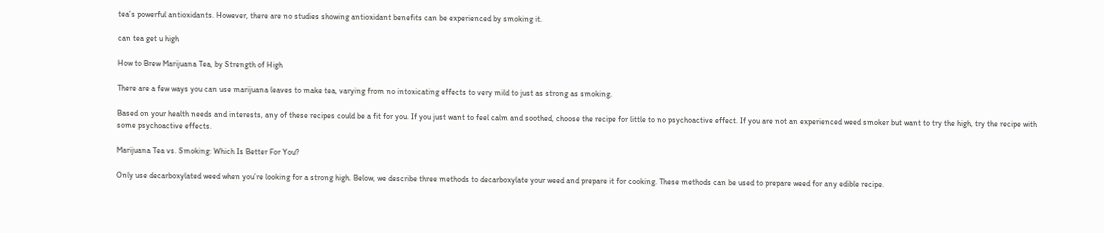tea’s powerful antioxidants. However, there are no studies showing antioxidant benefits can be experienced by smoking it.

can tea get u high

How to Brew Marijuana Tea, by Strength of High

There are a few ways you can use marijuana leaves to make tea, varying from no intoxicating effects to very mild to just as strong as smoking.

Based on your health needs and interests, any of these recipes could be a fit for you. If you just want to feel calm and soothed, choose the recipe for little to no psychoactive effect. If you are not an experienced weed smoker but want to try the high, try the recipe with some psychoactive effects.

Marijuana Tea vs. Smoking: Which Is Better For You?

Only use decarboxylated weed when you’re looking for a strong high. Below, we describe three methods to decarboxylate your weed and prepare it for cooking. These methods can be used to prepare weed for any edible recipe.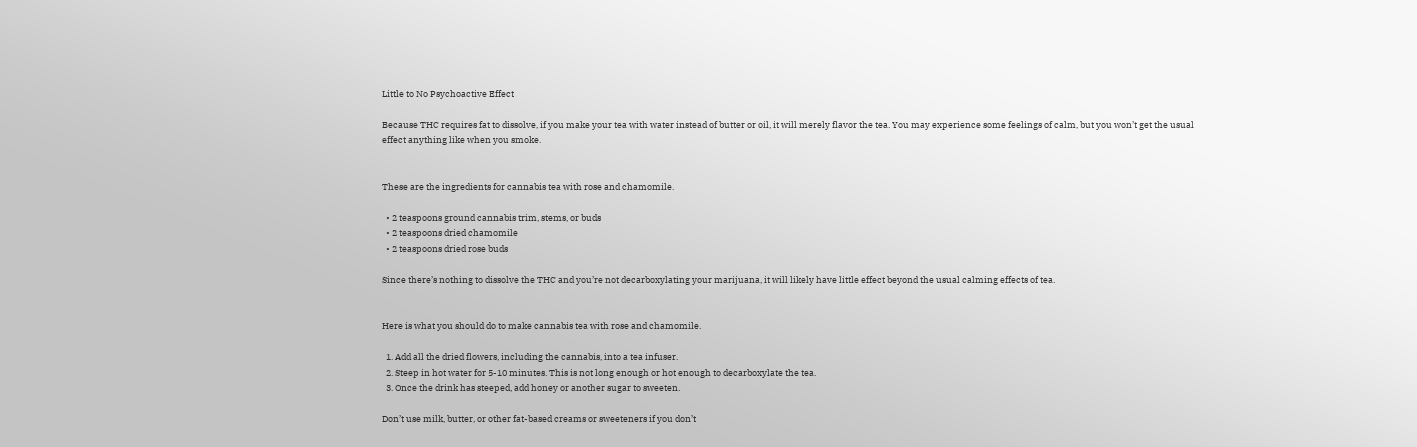Little to No Psychoactive Effect

Because THC requires fat to dissolve, if you make your tea with water instead of butter or oil, it will merely flavor the tea. You may experience some feelings of calm, but you won’t get the usual effect anything like when you smoke.


These are the ingredients for cannabis tea with rose and chamomile.

  • 2 teaspoons ground cannabis trim, stems, or buds
  • 2 teaspoons dried chamomile
  • 2 teaspoons dried rose buds

Since there’s nothing to dissolve the THC and you’re not decarboxylating your marijuana, it will likely have little effect beyond the usual calming effects of tea.


Here is what you should do to make cannabis tea with rose and chamomile.

  1. Add all the dried flowers, including the cannabis, into a tea infuser.
  2. Steep in hot water for 5-10 minutes. This is not long enough or hot enough to decarboxylate the tea.
  3. Once the drink has steeped, add honey or another sugar to sweeten.

Don’t use milk, butter, or other fat-based creams or sweeteners if you don’t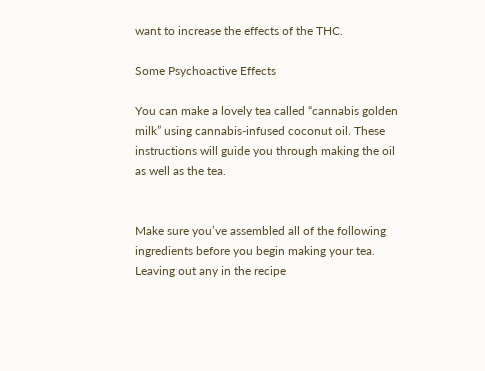want to increase the effects of the THC.

Some Psychoactive Effects

You can make a lovely tea called “cannabis golden milk” using cannabis-infused coconut oil. These instructions will guide you through making the oil as well as the tea.


Make sure you’ve assembled all of the following ingredients before you begin making your tea. Leaving out any in the recipe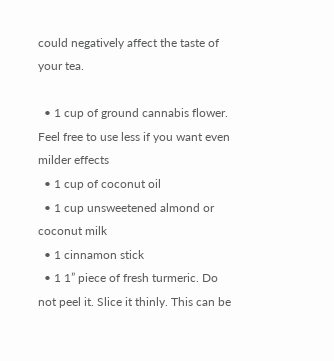could negatively affect the taste of your tea.

  • 1 cup of ground cannabis flower. Feel free to use less if you want even milder effects
  • 1 cup of coconut oil
  • 1 cup unsweetened almond or coconut milk
  • 1 cinnamon stick
  • 1 1” piece of fresh turmeric. Do not peel it. Slice it thinly. This can be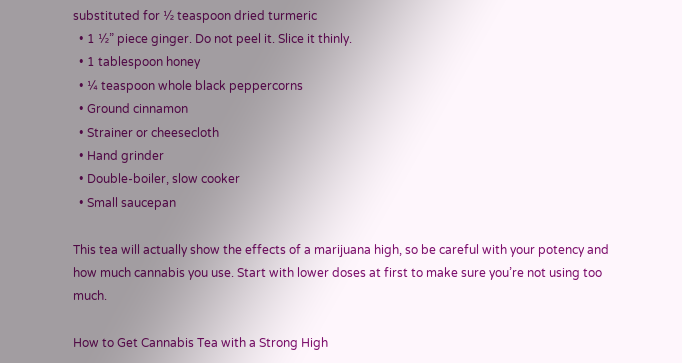substituted for ½ teaspoon dried turmeric
  • 1 ½” piece ginger. Do not peel it. Slice it thinly.
  • 1 tablespoon honey
  • ¼ teaspoon whole black peppercorns
  • Ground cinnamon
  • Strainer or cheesecloth
  • Hand grinder
  • Double-boiler, slow cooker
  • Small saucepan

This tea will actually show the effects of a marijuana high, so be careful with your potency and how much cannabis you use. Start with lower doses at first to make sure you’re not using too much.

How to Get Cannabis Tea with a Strong High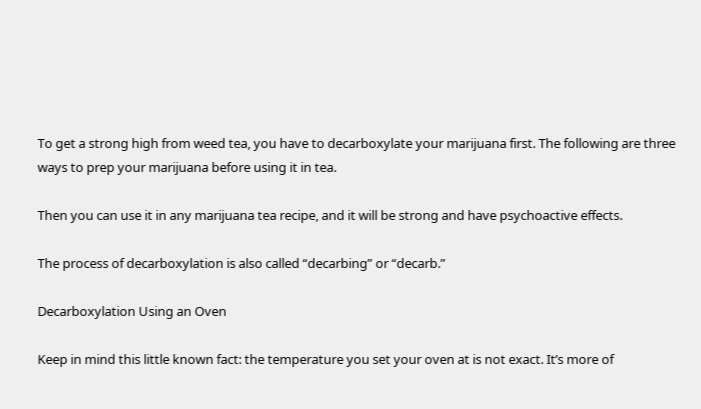To get a strong high from weed tea, you have to decarboxylate your marijuana first. The following are three ways to prep your marijuana before using it in tea.

Then you can use it in any marijuana tea recipe, and it will be strong and have psychoactive effects.

The process of decarboxylation is also called “decarbing” or “decarb.”

Decarboxylation Using an Oven

Keep in mind this little known fact: the temperature you set your oven at is not exact. It’s more of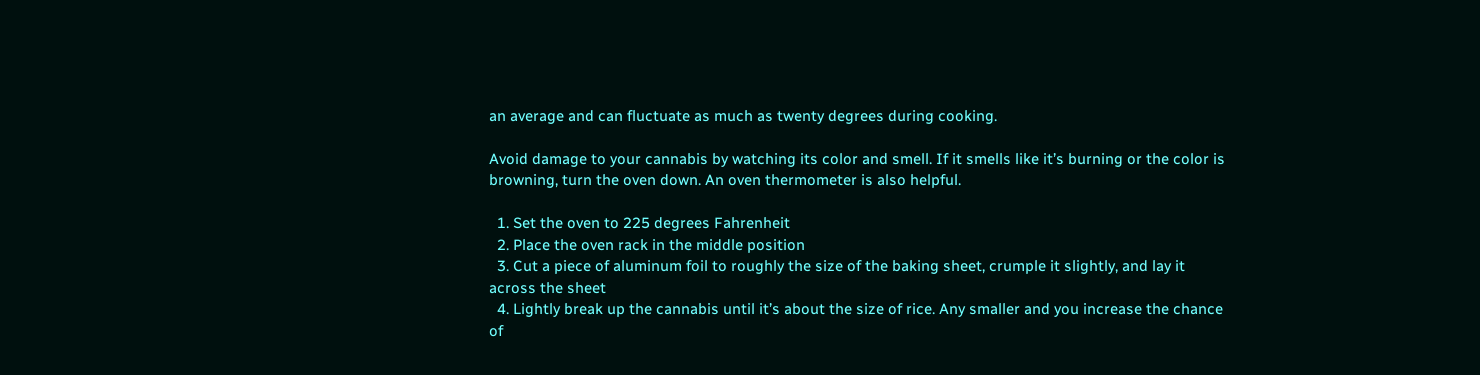an average and can fluctuate as much as twenty degrees during cooking.

Avoid damage to your cannabis by watching its color and smell. If it smells like it’s burning or the color is browning, turn the oven down. An oven thermometer is also helpful.

  1. Set the oven to 225 degrees Fahrenheit
  2. Place the oven rack in the middle position
  3. Cut a piece of aluminum foil to roughly the size of the baking sheet, crumple it slightly, and lay it across the sheet
  4. Lightly break up the cannabis until it’s about the size of rice. Any smaller and you increase the chance of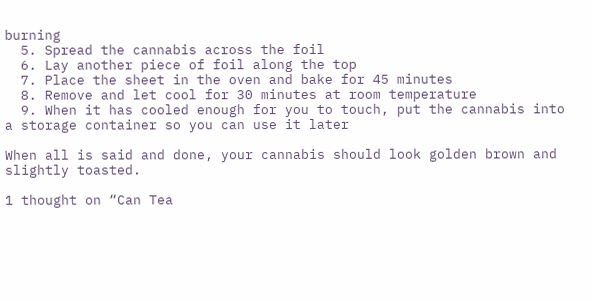burning
  5. Spread the cannabis across the foil
  6. Lay another piece of foil along the top
  7. Place the sheet in the oven and bake for 45 minutes
  8. Remove and let cool for 30 minutes at room temperature
  9. When it has cooled enough for you to touch, put the cannabis into a storage container so you can use it later

When all is said and done, your cannabis should look golden brown and slightly toasted.

1 thought on “Can Tea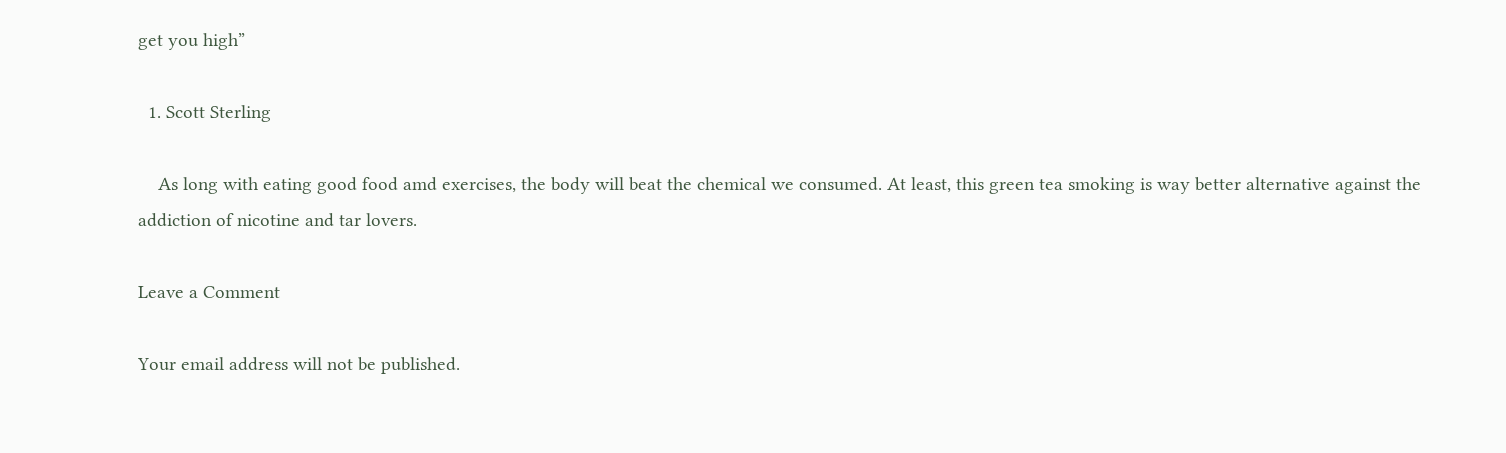get you high”

  1. Scott Sterling

    As long with eating good food amd exercises, the body will beat the chemical we consumed. At least, this green tea smoking is way better alternative against the addiction of nicotine and tar lovers.

Leave a Comment

Your email address will not be published.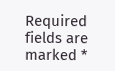Required fields are marked *